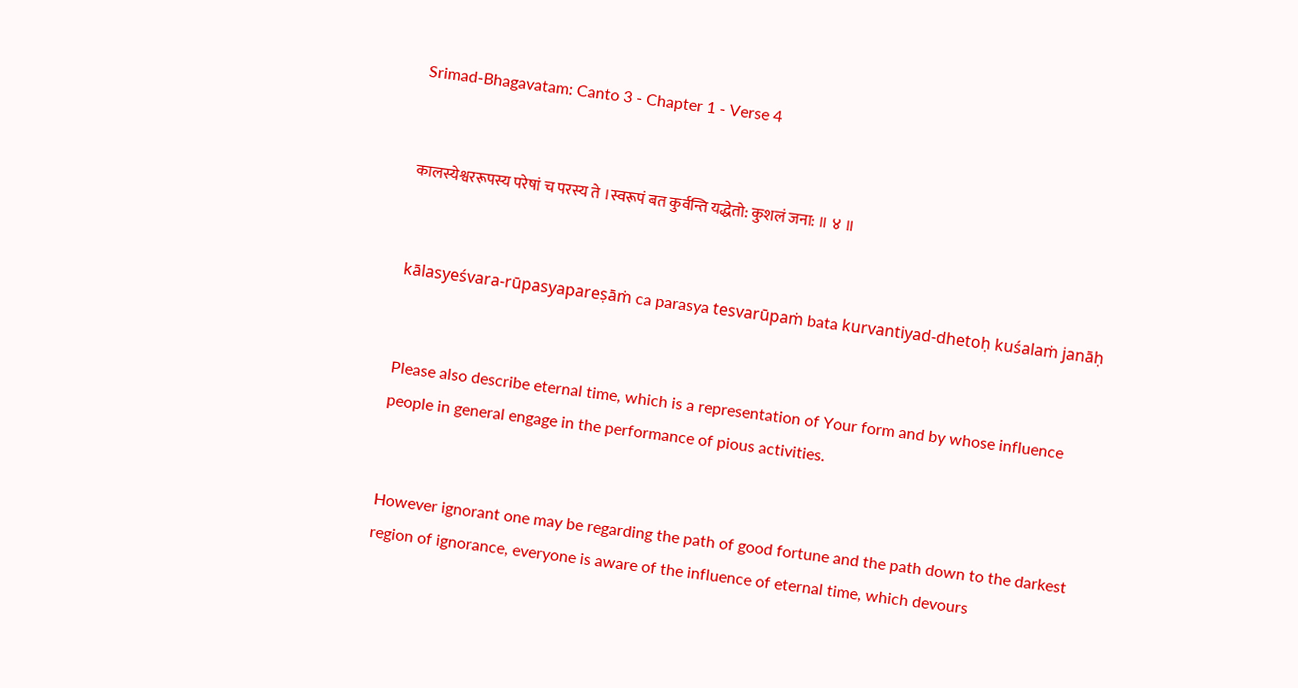Srimad-Bhagavatam: Canto 3 - Chapter 1 - Verse 4


कालस्येश्वररूपस्य परेषां च परस्य ते ।स्वरूपं बत कुर्वन्ति यद्धेतो: कुशलं जना: ॥ ४ ॥


kālasyeśvara-rūpasyapareṣāṁ ca parasya tesvarūpaṁ bata kurvantiyad-dhetoḥ kuśalaṁ janāḥ


Please also describe eternal time, which is a representation of Your form and by whose influence people in general engage in the performance of pious activities.


However ignorant one may be regarding the path of good fortune and the path down to the darkest region of ignorance, everyone is aware of the influence of eternal time, which devours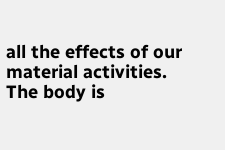all the effects of our material activities. The body is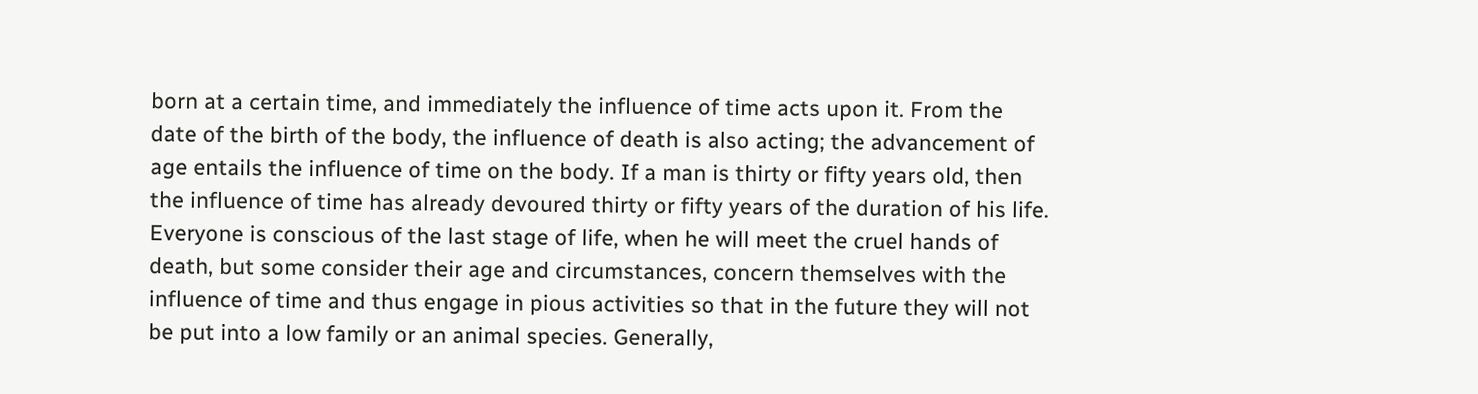born at a certain time, and immediately the influence of time acts upon it. From the date of the birth of the body, the influence of death is also acting; the advancement of age entails the influence of time on the body. If a man is thirty or fifty years old, then the influence of time has already devoured thirty or fifty years of the duration of his life. Everyone is conscious of the last stage of life, when he will meet the cruel hands of death, but some consider their age and circumstances, concern themselves with the influence of time and thus engage in pious activities so that in the future they will not be put into a low family or an animal species. Generally,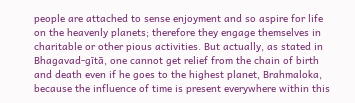people are attached to sense enjoyment and so aspire for life on the heavenly planets; therefore they engage themselves in charitable or other pious activities. But actually, as stated in Bhagavad-gītā, one cannot get relief from the chain of birth and death even if he goes to the highest planet, Brahmaloka, because the influence of time is present everywhere within this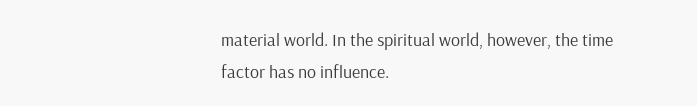material world. In the spiritual world, however, the time factor has no influence.